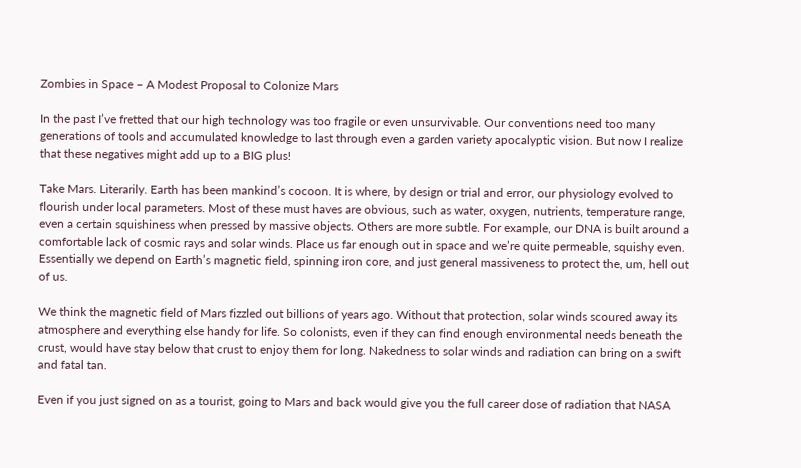Zombies in Space – A Modest Proposal to Colonize Mars

In the past I’ve fretted that our high technology was too fragile or even unsurvivable. Our conventions need too many generations of tools and accumulated knowledge to last through even a garden variety apocalyptic vision. But now I realize that these negatives might add up to a BIG plus!

Take Mars. Literarily. Earth has been mankind’s cocoon. It is where, by design or trial and error, our physiology evolved to flourish under local parameters. Most of these must haves are obvious, such as water, oxygen, nutrients, temperature range, even a certain squishiness when pressed by massive objects. Others are more subtle. For example, our DNA is built around a comfortable lack of cosmic rays and solar winds. Place us far enough out in space and we’re quite permeable, squishy even. Essentially we depend on Earth’s magnetic field, spinning iron core, and just general massiveness to protect the, um, hell out of us.

We think the magnetic field of Mars fizzled out billions of years ago. Without that protection, solar winds scoured away its atmosphere and everything else handy for life. So colonists, even if they can find enough environmental needs beneath the crust, would have stay below that crust to enjoy them for long. Nakedness to solar winds and radiation can bring on a swift and fatal tan.

Even if you just signed on as a tourist, going to Mars and back would give you the full career dose of radiation that NASA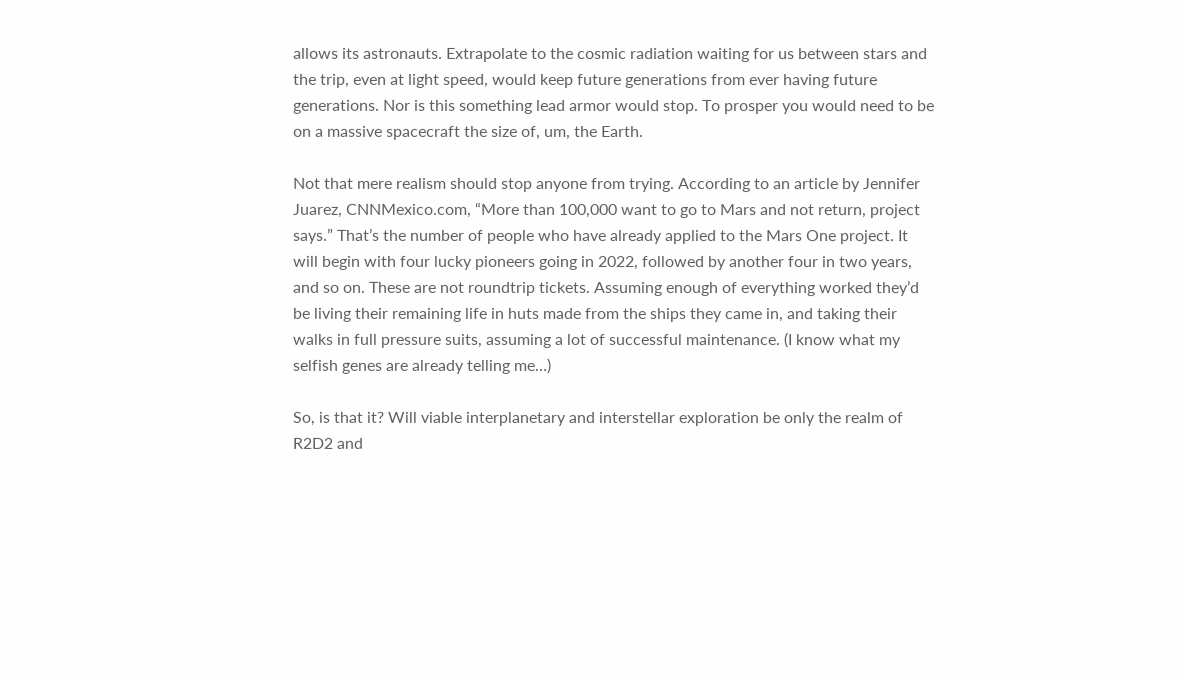allows its astronauts. Extrapolate to the cosmic radiation waiting for us between stars and the trip, even at light speed, would keep future generations from ever having future generations. Nor is this something lead armor would stop. To prosper you would need to be on a massive spacecraft the size of, um, the Earth.

Not that mere realism should stop anyone from trying. According to an article by Jennifer Juarez, CNNMexico.com, “More than 100,000 want to go to Mars and not return, project says.” That’s the number of people who have already applied to the Mars One project. It will begin with four lucky pioneers going in 2022, followed by another four in two years, and so on. These are not roundtrip tickets. Assuming enough of everything worked they’d be living their remaining life in huts made from the ships they came in, and taking their walks in full pressure suits, assuming a lot of successful maintenance. (I know what my selfish genes are already telling me…)

So, is that it? Will viable interplanetary and interstellar exploration be only the realm of R2D2 and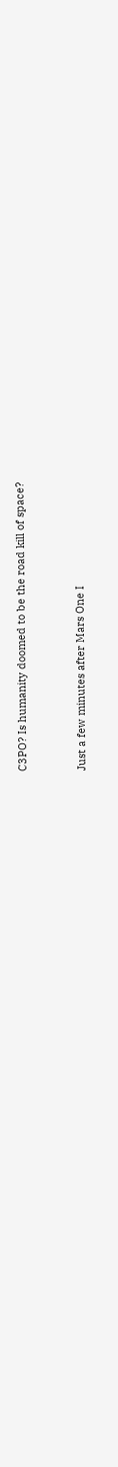C3PO? Is humanity doomed to be the road kill of space?


Just a few minutes after Mars One I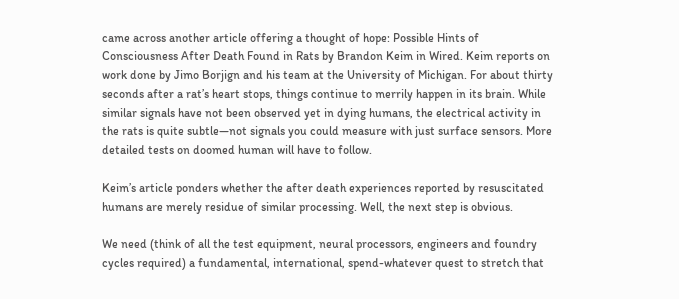came across another article offering a thought of hope: Possible Hints of Consciousness After Death Found in Rats by Brandon Keim in Wired. Keim reports on work done by Jimo Borjign and his team at the University of Michigan. For about thirty seconds after a rat’s heart stops, things continue to merrily happen in its brain. While similar signals have not been observed yet in dying humans, the electrical activity in the rats is quite subtle—not signals you could measure with just surface sensors. More detailed tests on doomed human will have to follow.

Keim’s article ponders whether the after death experiences reported by resuscitated humans are merely residue of similar processing. Well, the next step is obvious.

We need (think of all the test equipment, neural processors, engineers and foundry cycles required) a fundamental, international, spend-whatever quest to stretch that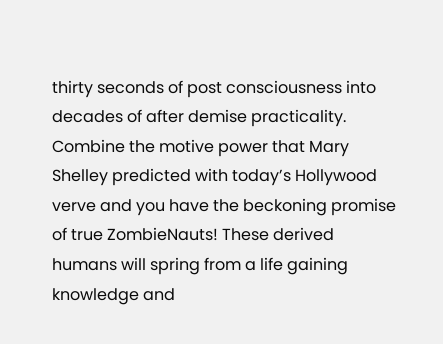thirty seconds of post consciousness into decades of after demise practicality. Combine the motive power that Mary Shelley predicted with today’s Hollywood verve and you have the beckoning promise of true ZombieNauts! These derived humans will spring from a life gaining knowledge and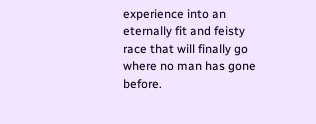experience into an eternally fit and feisty race that will finally go where no man has gone before.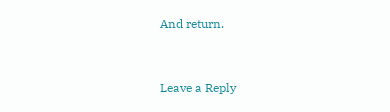And return.


Leave a Reply